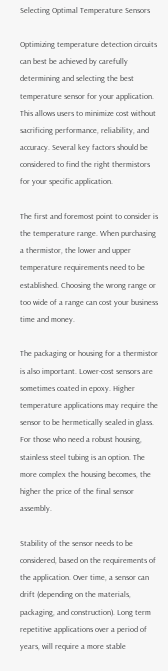Selecting Optimal Temperature Sensors

Optimizing temperature detection circuits can best be achieved by carefully determining and selecting the best temperature sensor for your application. This allows users to minimize cost without sacrificing performance, reliability, and accuracy. Several key factors should be considered to find the right thermistors for your specific application.

The first and foremost point to consider is the temperature range. When purchasing a thermistor, the lower and upper temperature requirements need to be established. Choosing the wrong range or too wide of a range can cost your business time and money.

The packaging or housing for a thermistor is also important. Lower-cost sensors are sometimes coated in epoxy. Higher temperature applications may require the sensor to be hermetically sealed in glass. For those who need a robust housing, stainless steel tubing is an option. The more complex the housing becomes, the higher the price of the final sensor assembly.

Stability of the sensor needs to be considered, based on the requirements of the application. Over time, a sensor can drift (depending on the materials, packaging, and construction). Long term repetitive applications over a period of years, will require a more stable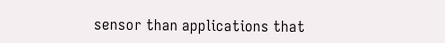sensor than applications that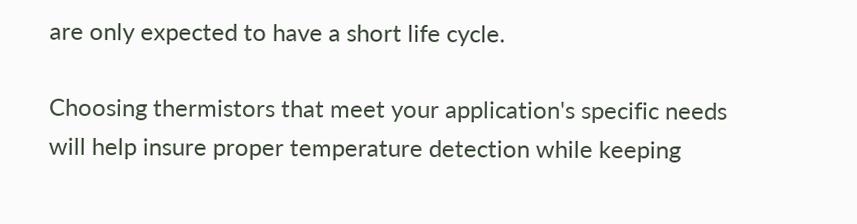are only expected to have a short life cycle.

Choosing thermistors that meet your application's specific needs will help insure proper temperature detection while keeping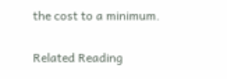the cost to a minimum.

Related Reading